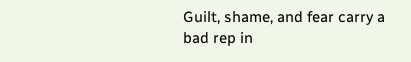Guilt, shame, and fear carry a bad rep in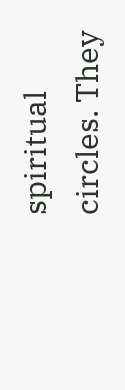spiritual circles. They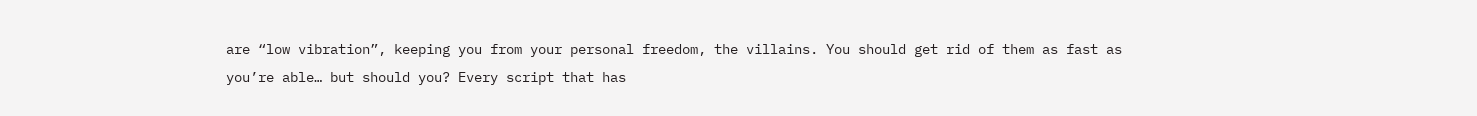are “low vibration”, keeping you from your personal freedom, the villains. You should get rid of them as fast as you’re able… but should you? Every script that has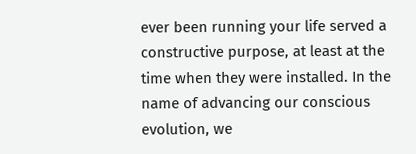ever been running your life served a constructive purpose, at least at the time when they were installed. In the name of advancing our conscious evolution, we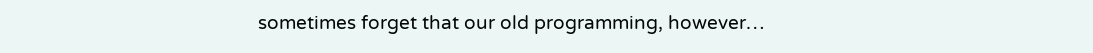sometimes forget that our old programming, however…